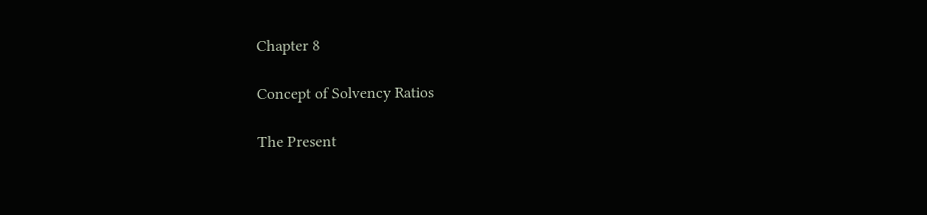Chapter 8

Concept of Solvency Ratios

The Present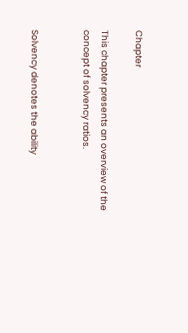Chapter

This chapter presents an overview of the concept of solvency ratios.


Solvency denotes the ability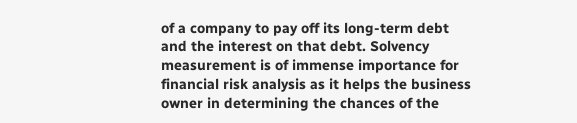of a company to pay off its long-term debt and the interest on that debt. Solvency measurement is of immense importance for financial risk analysis as it helps the business owner in determining the chances of the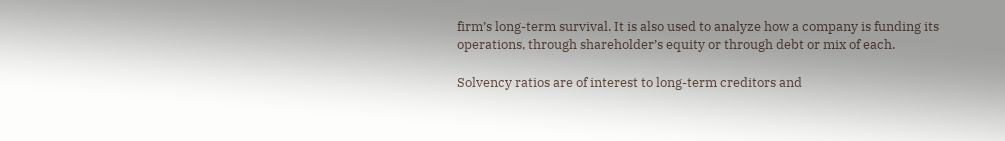firm’s long-term survival. It is also used to analyze how a company is funding its operations, through shareholder’s equity or through debt or mix of each.

Solvency ratios are of interest to long-term creditors and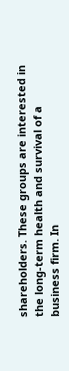shareholders. These groups are interested in the long-term health and survival of a business firm. In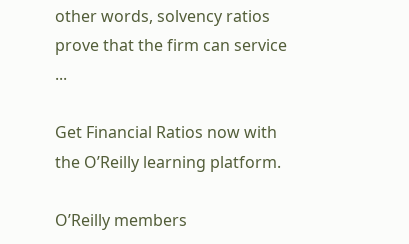other words, solvency ratios prove that the firm can service ...

Get Financial Ratios now with the O’Reilly learning platform.

O’Reilly members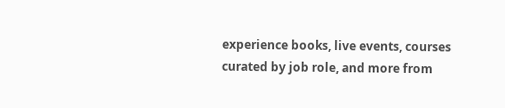experience books, live events, courses curated by job role, and more from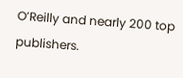O’Reilly and nearly 200 top publishers.